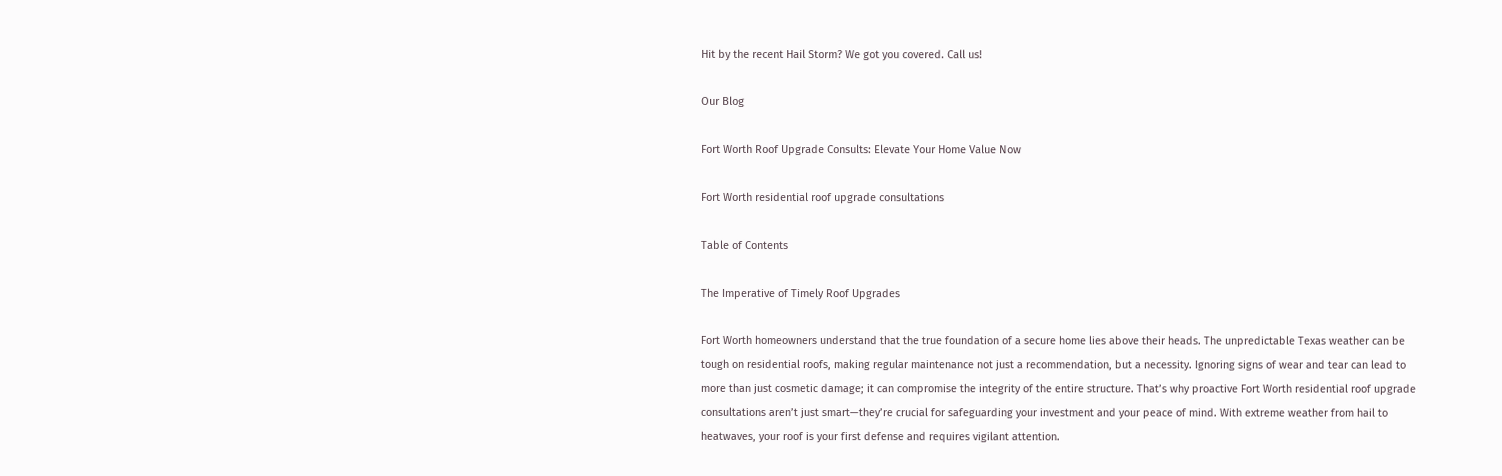Hit by the recent Hail Storm? We got you covered. Call us!

Our Blog

Fort Worth Roof Upgrade Consults: Elevate Your Home Value Now

Fort Worth residential roof upgrade consultations

Table of Contents

The Imperative of Timely Roof Upgrades

Fort Worth homeowners understand that the true foundation of a secure home lies above their heads. The unpredictable Texas weather can be tough on residential roofs, making regular maintenance not just a recommendation, but a necessity. Ignoring signs of wear and tear can lead to more than just cosmetic damage; it can compromise the integrity of the entire structure. That’s why proactive Fort Worth residential roof upgrade consultations aren’t just smart—they’re crucial for safeguarding your investment and your peace of mind. With extreme weather from hail to heatwaves, your roof is your first defense and requires vigilant attention.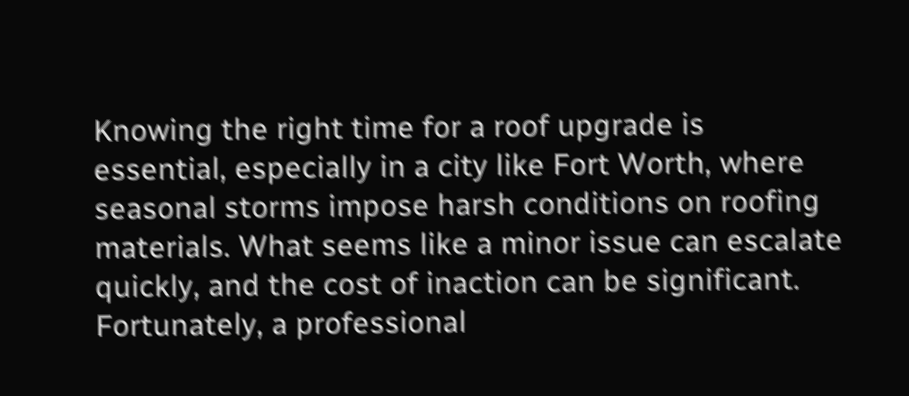Knowing the right time for a roof upgrade is essential, especially in a city like Fort Worth, where seasonal storms impose harsh conditions on roofing materials. What seems like a minor issue can escalate quickly, and the cost of inaction can be significant. Fortunately, a professional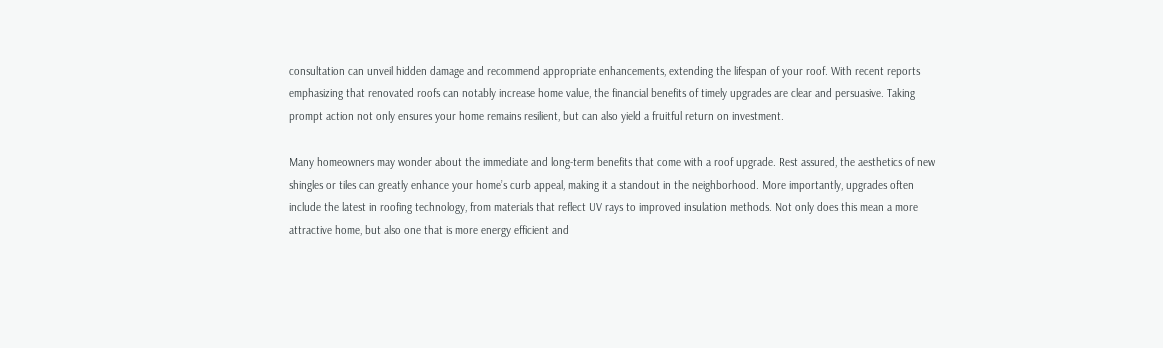consultation can unveil hidden damage and recommend appropriate enhancements, extending the lifespan of your roof. With recent reports emphasizing that renovated roofs can notably increase home value, the financial benefits of timely upgrades are clear and persuasive. Taking prompt action not only ensures your home remains resilient, but can also yield a fruitful return on investment.

Many homeowners may wonder about the immediate and long-term benefits that come with a roof upgrade. Rest assured, the aesthetics of new shingles or tiles can greatly enhance your home’s curb appeal, making it a standout in the neighborhood. More importantly, upgrades often include the latest in roofing technology, from materials that reflect UV rays to improved insulation methods. Not only does this mean a more attractive home, but also one that is more energy efficient and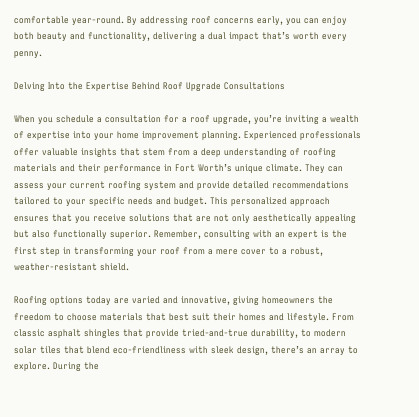comfortable year-round. By addressing roof concerns early, you can enjoy both beauty and functionality, delivering a dual impact that’s worth every penny.

Delving Into the Expertise Behind Roof Upgrade Consultations

When you schedule a consultation for a roof upgrade, you’re inviting a wealth of expertise into your home improvement planning. Experienced professionals offer valuable insights that stem from a deep understanding of roofing materials and their performance in Fort Worth’s unique climate. They can assess your current roofing system and provide detailed recommendations tailored to your specific needs and budget. This personalized approach ensures that you receive solutions that are not only aesthetically appealing but also functionally superior. Remember, consulting with an expert is the first step in transforming your roof from a mere cover to a robust, weather-resistant shield.

Roofing options today are varied and innovative, giving homeowners the freedom to choose materials that best suit their homes and lifestyle. From classic asphalt shingles that provide tried-and-true durability, to modern solar tiles that blend eco-friendliness with sleek design, there’s an array to explore. During the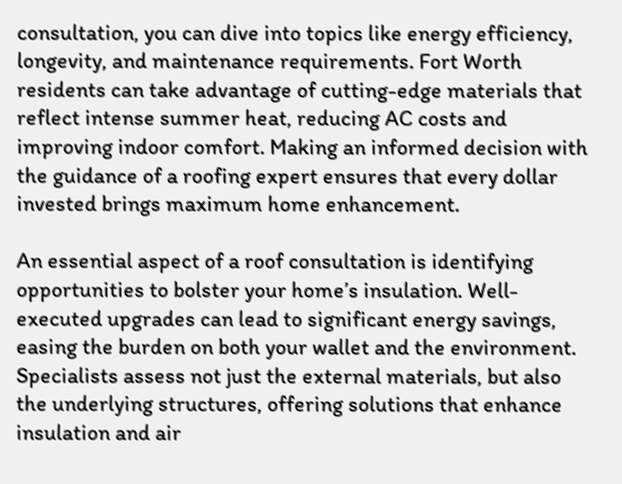consultation, you can dive into topics like energy efficiency, longevity, and maintenance requirements. Fort Worth residents can take advantage of cutting-edge materials that reflect intense summer heat, reducing AC costs and improving indoor comfort. Making an informed decision with the guidance of a roofing expert ensures that every dollar invested brings maximum home enhancement.

An essential aspect of a roof consultation is identifying opportunities to bolster your home’s insulation. Well-executed upgrades can lead to significant energy savings, easing the burden on both your wallet and the environment. Specialists assess not just the external materials, but also the underlying structures, offering solutions that enhance insulation and air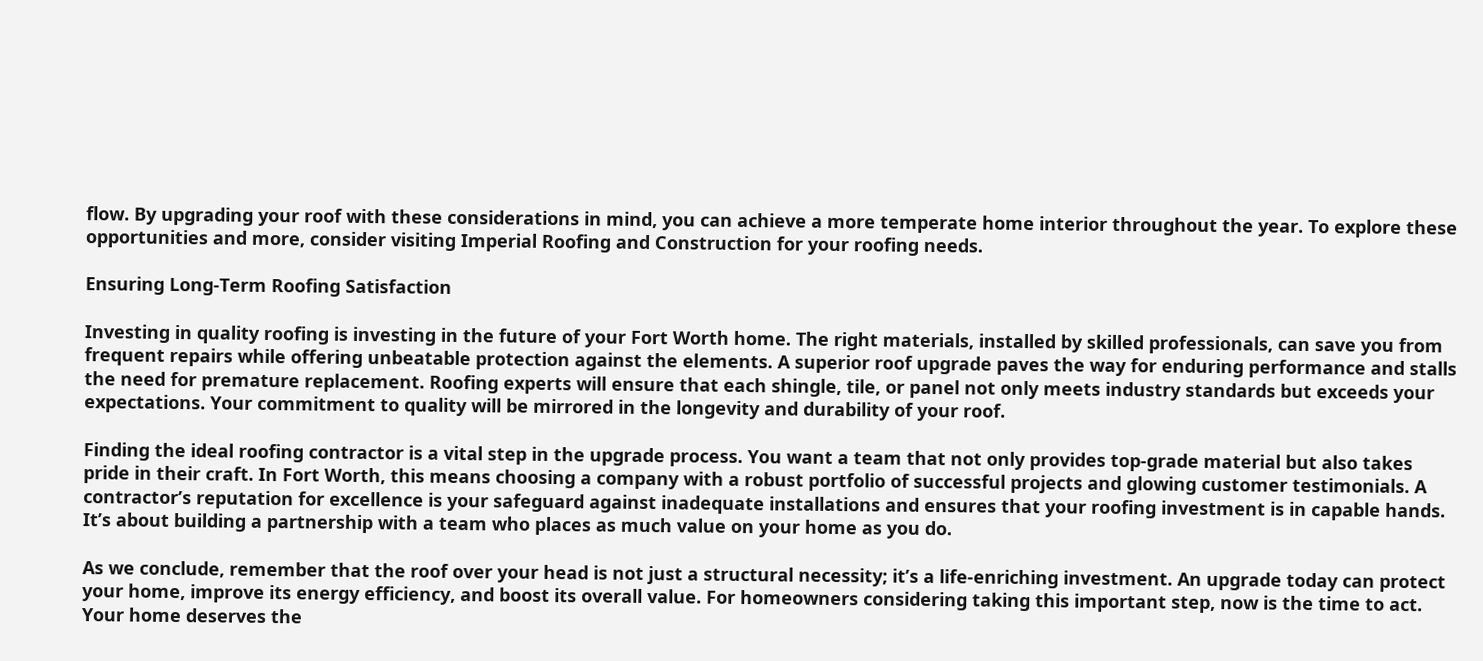flow. By upgrading your roof with these considerations in mind, you can achieve a more temperate home interior throughout the year. To explore these opportunities and more, consider visiting Imperial Roofing and Construction for your roofing needs.

Ensuring Long-Term Roofing Satisfaction

Investing in quality roofing is investing in the future of your Fort Worth home. The right materials, installed by skilled professionals, can save you from frequent repairs while offering unbeatable protection against the elements. A superior roof upgrade paves the way for enduring performance and stalls the need for premature replacement. Roofing experts will ensure that each shingle, tile, or panel not only meets industry standards but exceeds your expectations. Your commitment to quality will be mirrored in the longevity and durability of your roof.

Finding the ideal roofing contractor is a vital step in the upgrade process. You want a team that not only provides top-grade material but also takes pride in their craft. In Fort Worth, this means choosing a company with a robust portfolio of successful projects and glowing customer testimonials. A contractor’s reputation for excellence is your safeguard against inadequate installations and ensures that your roofing investment is in capable hands. It’s about building a partnership with a team who places as much value on your home as you do.

As we conclude, remember that the roof over your head is not just a structural necessity; it’s a life-enriching investment. An upgrade today can protect your home, improve its energy efficiency, and boost its overall value. For homeowners considering taking this important step, now is the time to act. Your home deserves the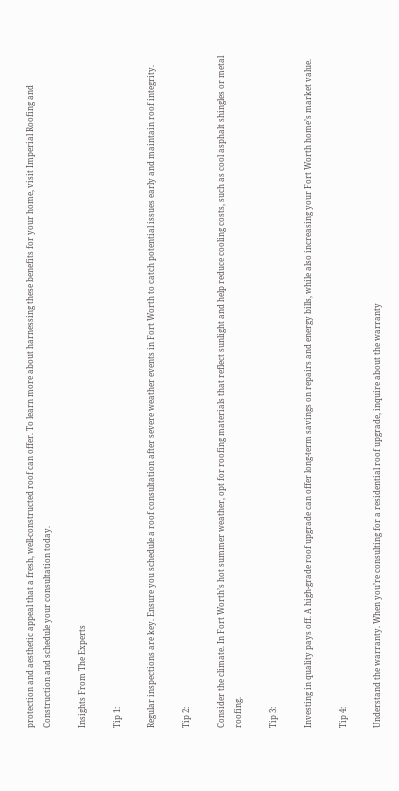protection and aesthetic appeal that a fresh, well-constructed roof can offer. To learn more about harnessing these benefits for your home, visit Imperial Roofing and Construction and schedule your consultation today.

Insights From The Experts

Tip 1:

Regular inspections are key. Ensure you schedule a roof consultation after severe weather events in Fort Worth to catch potential issues early and maintain roof integrity.

Tip 2:

Consider the climate. In Fort Worth’s hot summer weather, opt for roofing materials that reflect sunlight and help reduce cooling costs, such as cool asphalt shingles or metal roofing.

Tip 3:

Investing in quality pays off. A high-grade roof upgrade can offer long-term savings on repairs and energy bills, while also increasing your Fort Worth home’s market value.

Tip 4:

Understand the warranty. When you’re consulting for a residential roof upgrade, inquire about the warranty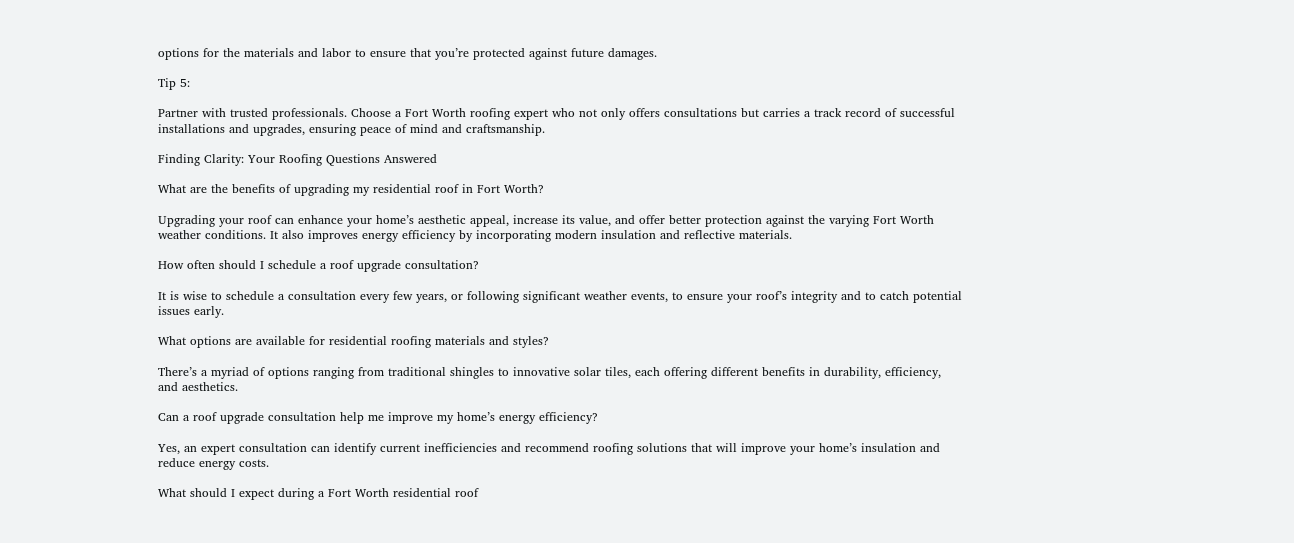options for the materials and labor to ensure that you’re protected against future damages.

Tip 5:

Partner with trusted professionals. Choose a Fort Worth roofing expert who not only offers consultations but carries a track record of successful installations and upgrades, ensuring peace of mind and craftsmanship.

Finding Clarity: Your Roofing Questions Answered

What are the benefits of upgrading my residential roof in Fort Worth?

Upgrading your roof can enhance your home’s aesthetic appeal, increase its value, and offer better protection against the varying Fort Worth weather conditions. It also improves energy efficiency by incorporating modern insulation and reflective materials.

How often should I schedule a roof upgrade consultation?

It is wise to schedule a consultation every few years, or following significant weather events, to ensure your roof’s integrity and to catch potential issues early.

What options are available for residential roofing materials and styles?

There’s a myriad of options ranging from traditional shingles to innovative solar tiles, each offering different benefits in durability, efficiency, and aesthetics.

Can a roof upgrade consultation help me improve my home’s energy efficiency?

Yes, an expert consultation can identify current inefficiencies and recommend roofing solutions that will improve your home’s insulation and reduce energy costs.

What should I expect during a Fort Worth residential roof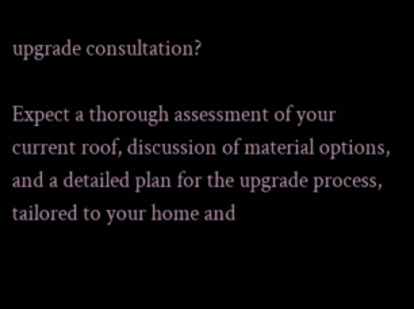upgrade consultation?

Expect a thorough assessment of your current roof, discussion of material options, and a detailed plan for the upgrade process, tailored to your home and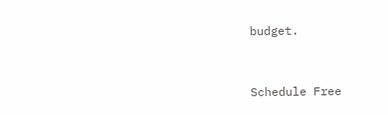budget.


Schedule Free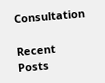Consultation

Recent Posts